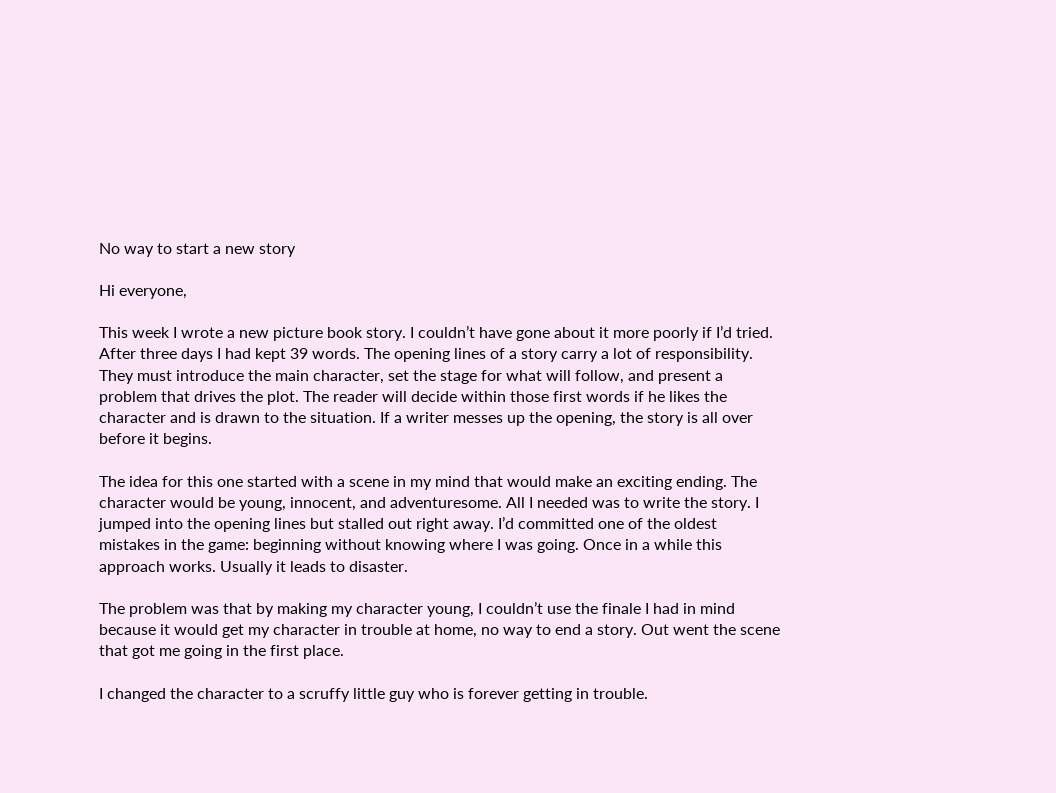No way to start a new story

Hi everyone,

This week I wrote a new picture book story. I couldn’t have gone about it more poorly if I’d tried. After three days I had kept 39 words. The opening lines of a story carry a lot of responsibility. They must introduce the main character, set the stage for what will follow, and present a problem that drives the plot. The reader will decide within those first words if he likes the character and is drawn to the situation. If a writer messes up the opening, the story is all over before it begins.

The idea for this one started with a scene in my mind that would make an exciting ending. The character would be young, innocent, and adventuresome. All I needed was to write the story. I jumped into the opening lines but stalled out right away. I’d committed one of the oldest mistakes in the game: beginning without knowing where I was going. Once in a while this approach works. Usually it leads to disaster.

The problem was that by making my character young, I couldn’t use the finale I had in mind because it would get my character in trouble at home, no way to end a story. Out went the scene that got me going in the first place.

I changed the character to a scruffy little guy who is forever getting in trouble.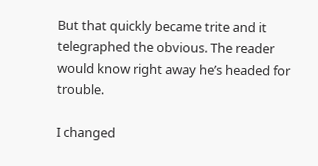But that quickly became trite and it telegraphed the obvious. The reader would know right away he’s headed for trouble.

I changed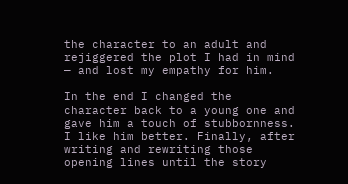the character to an adult and rejiggered the plot I had in mind — and lost my empathy for him.

In the end I changed the character back to a young one and gave him a touch of stubbornness. I like him better. Finally, after writing and rewriting those opening lines until the story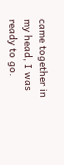came together in my head, I was ready to go.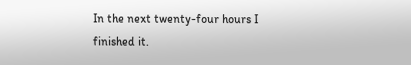In the next twenty-four hours I finished it.